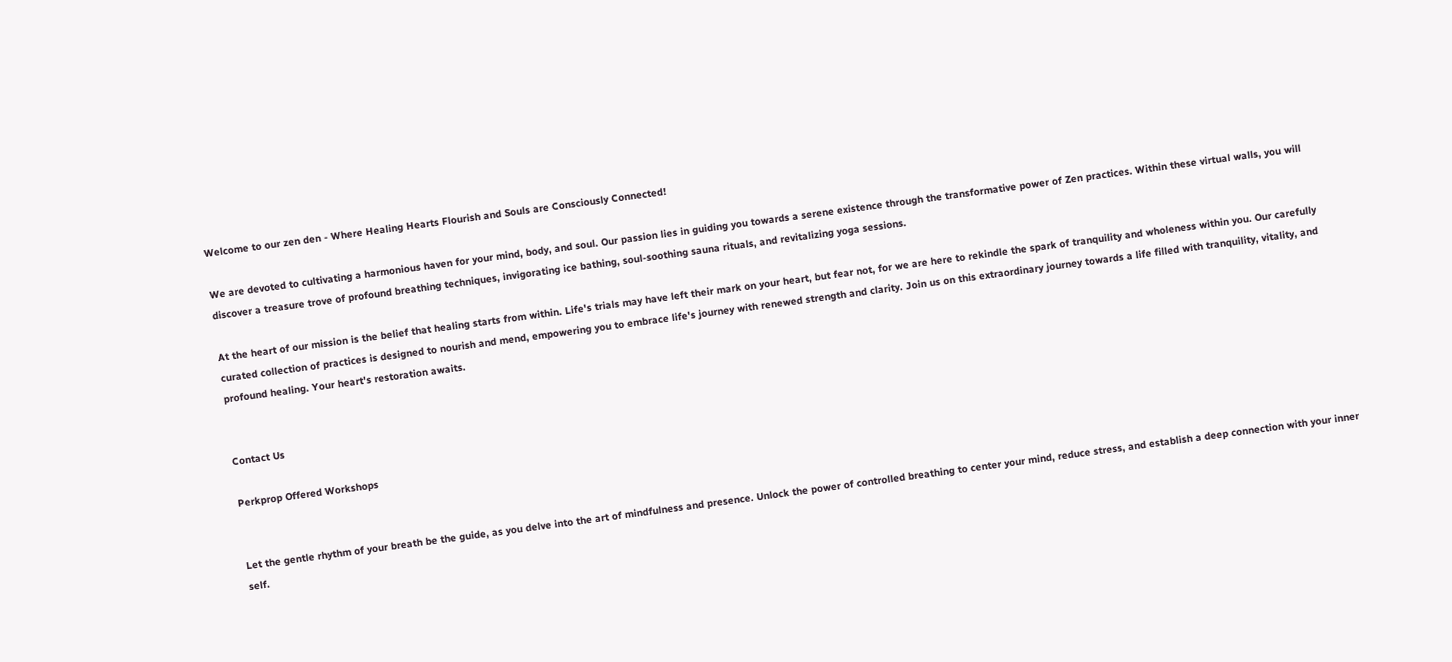Welcome to our zen den - Where Healing Hearts Flourish and Souls are Consciously Connected!

We are devoted to cultivating a harmonious haven for your mind, body, and soul. Our passion lies in guiding you towards a serene existence through the transformative power of Zen practices. Within these virtual walls, you will discover a treasure trove of profound breathing techniques, invigorating ice bathing, soul-soothing sauna rituals, and revitalizing yoga sessions.

At the heart of our mission is the belief that healing starts from within. Life's trials may have left their mark on your heart, but fear not, for we are here to rekindle the spark of tranquility and wholeness within you. Our carefully curated collection of practices is designed to nourish and mend, empowering you to embrace life's journey with renewed strength and clarity. Join us on this extraordinary journey towards a life filled with tranquility, vitality, and profound healing. Your heart's restoration awaits.


Contact Us

Perkprop Offered Workshops


Let the gentle rhythm of your breath be the guide, as you delve into the art of mindfulness and presence. Unlock the power of controlled breathing to center your mind, reduce stress, and establish a deep connection with your inner self.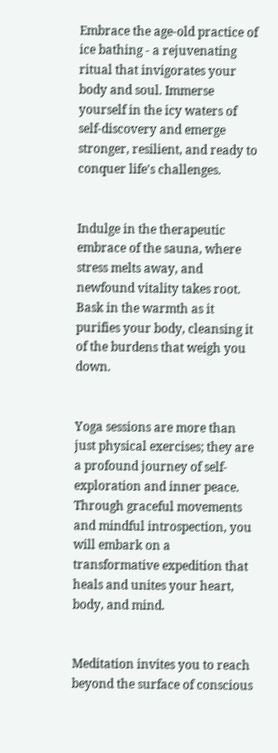Embrace the age-old practice of ice bathing - a rejuvenating ritual that invigorates your body and soul. Immerse yourself in the icy waters of self-discovery and emerge stronger, resilient, and ready to conquer life's challenges.


Indulge in the therapeutic embrace of the sauna, where stress melts away, and newfound vitality takes root. Bask in the warmth as it purifies your body, cleansing it of the burdens that weigh you down.


Yoga sessions are more than just physical exercises; they are a profound journey of self-exploration and inner peace. Through graceful movements and mindful introspection, you will embark on a transformative expedition that heals and unites your heart, body, and mind.


Meditation invites you to reach beyond the surface of conscious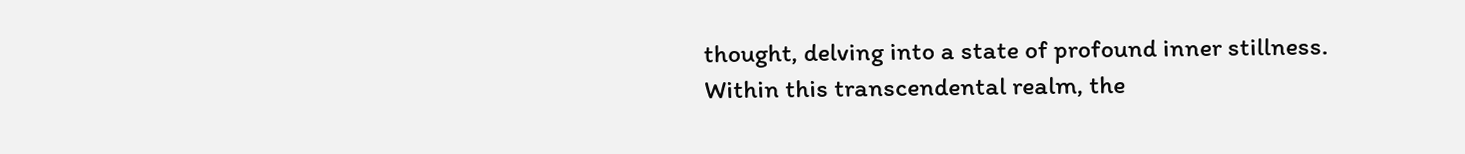thought, delving into a state of profound inner stillness. Within this transcendental realm, the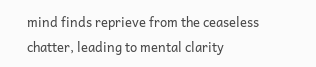mind finds reprieve from the ceaseless chatter, leading to mental clarity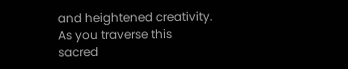and heightened creativity. As you traverse this sacred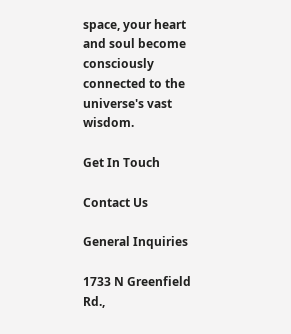space, your heart and soul become consciously connected to the universe's vast wisdom.

Get In Touch

Contact Us

General Inquiries

1733 N Greenfield Rd.,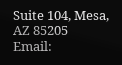Suite 104, Mesa, AZ 85205
Email: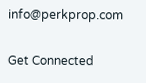info@perkprop.com

Get Connected